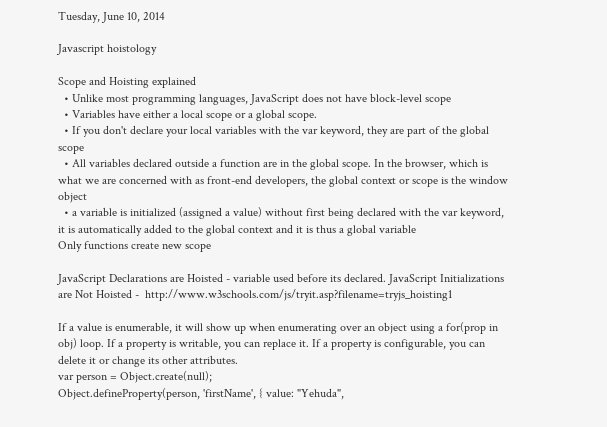Tuesday, June 10, 2014

Javascript hoistology

Scope and Hoisting explained
  • Unlike most programming languages, JavaScript does not have block-level scope
  • Variables have either a local scope or a global scope.
  • If you don't declare your local variables with the var keyword, they are part of the global scope
  • All variables declared outside a function are in the global scope. In the browser, which is what we are concerned with as front-end developers, the global context or scope is the window object
  • a variable is initialized (assigned a value) without first being declared with the var keyword, it is automatically added to the global context and it is thus a global variable
Only functions create new scope

JavaScript Declarations are Hoisted - variable used before its declared. JavaScript Initializations are Not Hoisted -  http://www.w3schools.com/js/tryit.asp?filename=tryjs_hoisting1

If a value is enumerable, it will show up when enumerating over an object using a for(prop in obj) loop. If a property is writable, you can replace it. If a property is configurable, you can delete it or change its other attributes.
var person = Object.create(null);
Object.defineProperty(person, 'firstName', { value: "Yehuda",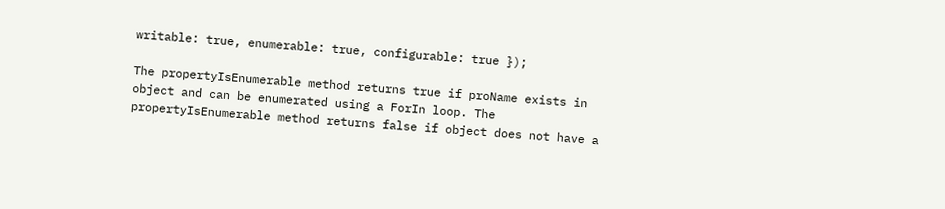writable: true, enumerable: true, configurable: true });

The propertyIsEnumerable method returns true if proName exists in object and can be enumerated using a ForIn loop. The propertyIsEnumerable method returns false if object does not have a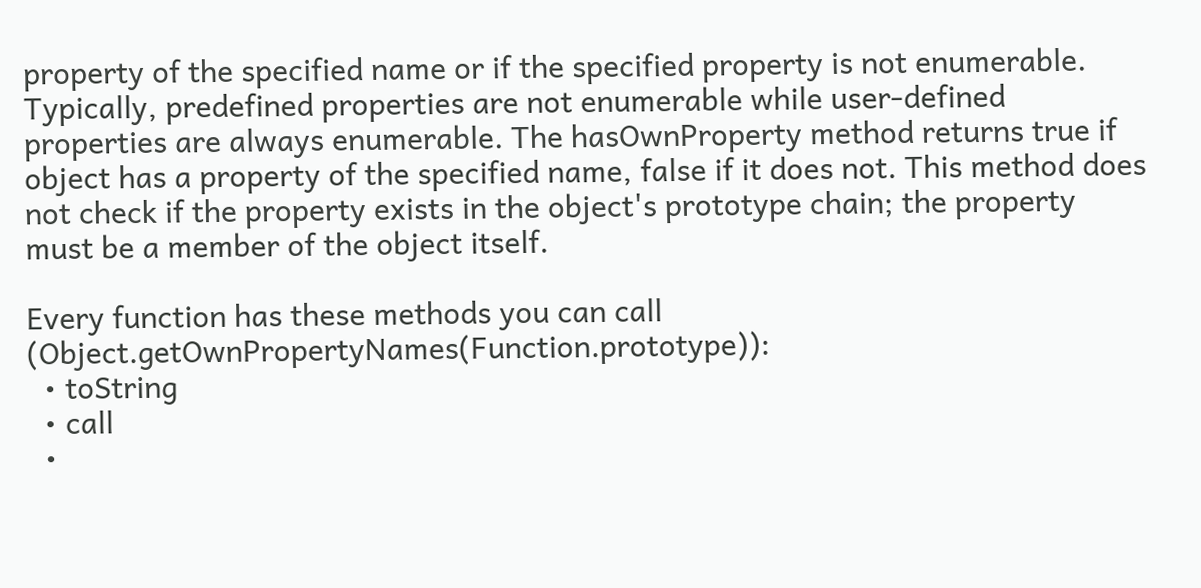property of the specified name or if the specified property is not enumerable. Typically, predefined properties are not enumerable while user-defined properties are always enumerable. The hasOwnProperty method returns true if object has a property of the specified name, false if it does not. This method does not check if the property exists in the object's prototype chain; the property must be a member of the object itself.

Every function has these methods you can call (Object.getOwnPropertyNames(Function.prototype)):
  • toString
  • call
  •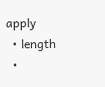apply
  • length
  •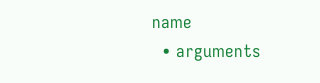name
  • arguments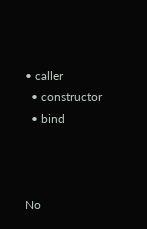• caller
  • constructor
  • bind



No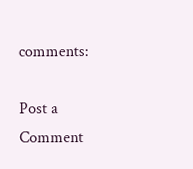comments:

Post a Comment